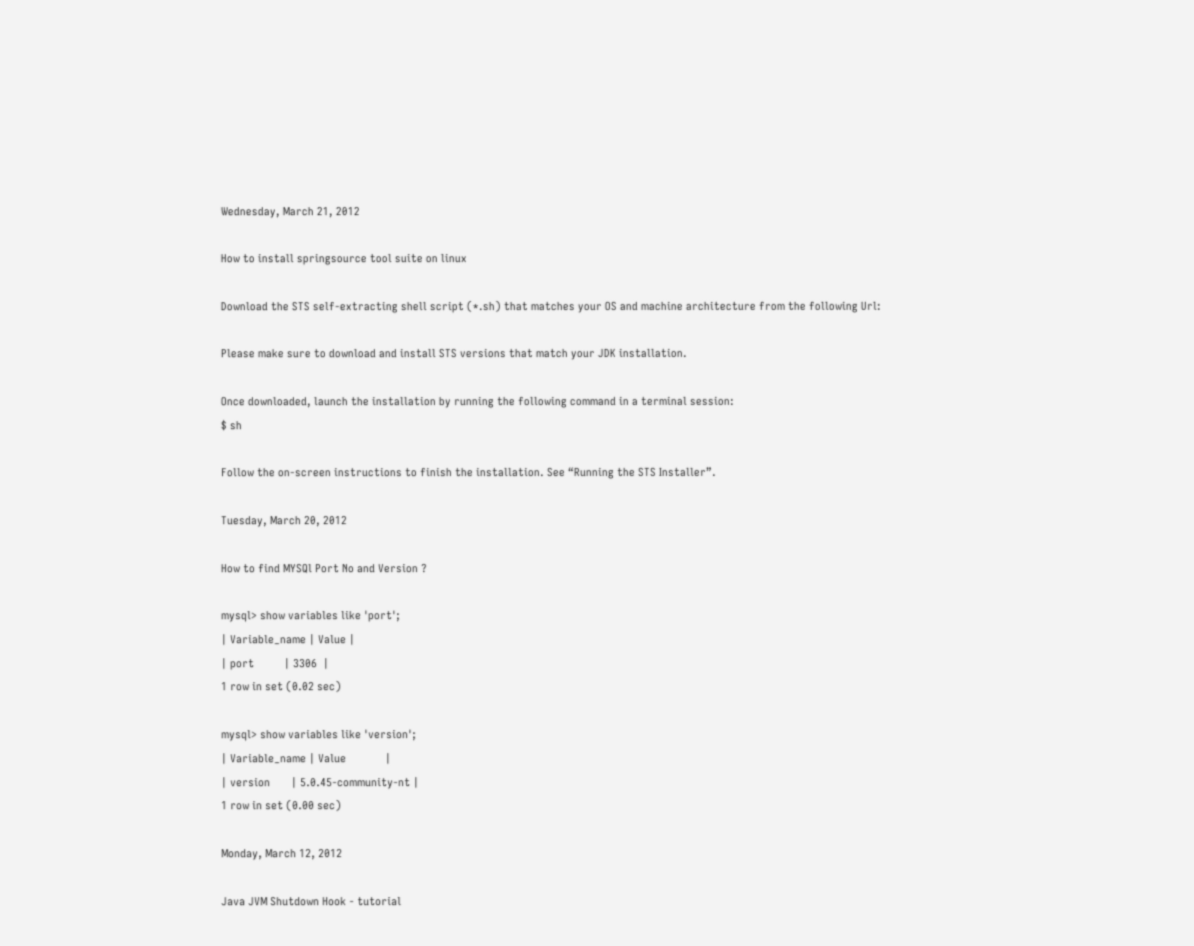Wednesday, March 21, 2012

How to install springsource tool suite on linux

Download the STS self-extracting shell script (*.sh) that matches your OS and machine architecture from the following Url:

Please make sure to download and install STS versions that match your JDK installation.

Once downloaded, launch the installation by running the following command in a terminal session:
$ sh

Follow the on-screen instructions to finish the installation. See “Running the STS Installer”.

Tuesday, March 20, 2012

How to find MYSQl Port No and Version ?

mysql> show variables like 'port';
| Variable_name | Value |
| port          | 3306  |
1 row in set (0.02 sec)

mysql> show variables like 'version';
| Variable_name | Value             |
| version       | 5.0.45-community-nt |
1 row in set (0.00 sec)

Monday, March 12, 2012

Java JVM Shutdown Hook - tutorial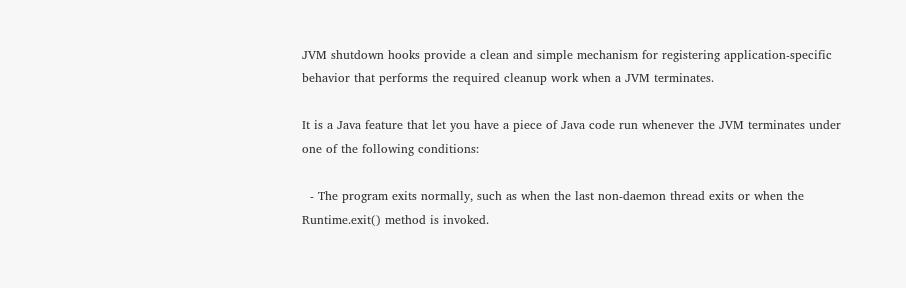JVM shutdown hooks provide a clean and simple mechanism for registering application-specific behavior that performs the required cleanup work when a JVM terminates.

It is a Java feature that let you have a piece of Java code run whenever the JVM terminates under one of the following conditions:

  - The program exits normally, such as when the last non-daemon thread exits or when the                         Runtime.exit() method is invoked.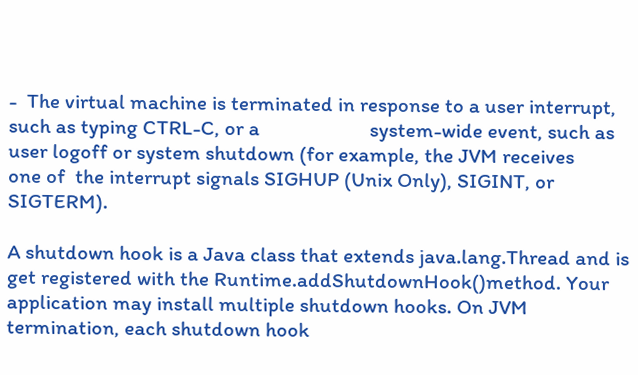-  The virtual machine is terminated in response to a user interrupt, such as typing CTRL-C, or a                      system-wide event, such as user logoff or system shutdown (for example, the JVM receives               one of  the interrupt signals SIGHUP (Unix Only), SIGINT, or SIGTERM).

A shutdown hook is a Java class that extends java.lang.Thread and is get registered with the Runtime.addShutdownHook()method. Your application may install multiple shutdown hooks. On JVM termination, each shutdown hook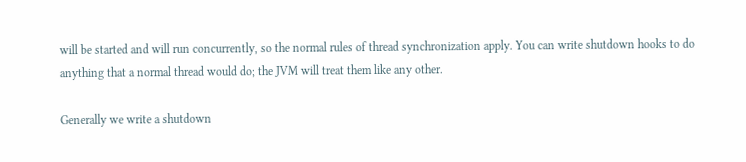will be started and will run concurrently, so the normal rules of thread synchronization apply. You can write shutdown hooks to do anything that a normal thread would do; the JVM will treat them like any other.

Generally we write a shutdown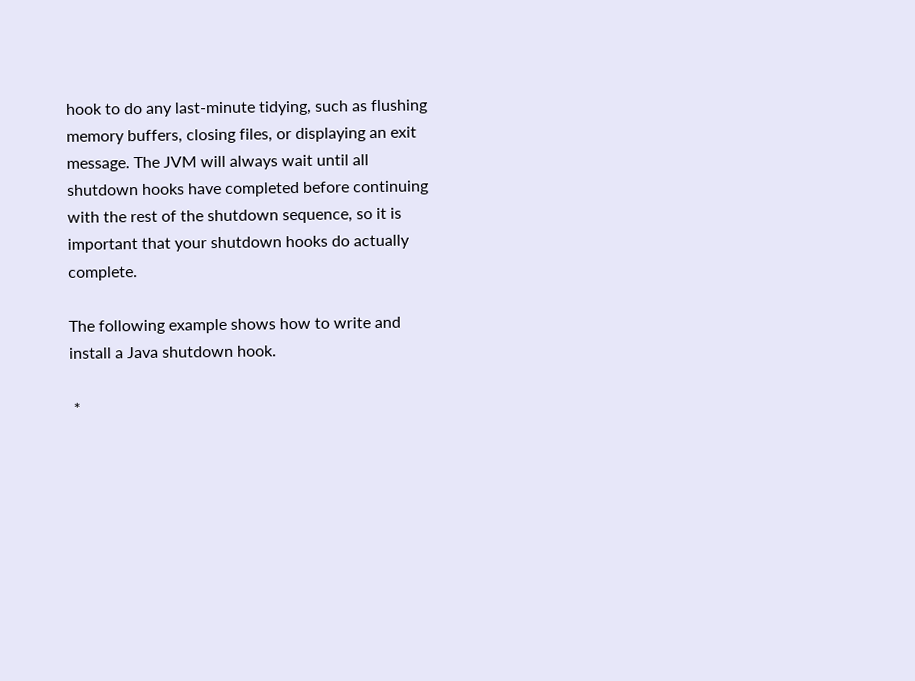hook to do any last-minute tidying, such as flushing memory buffers, closing files, or displaying an exit message. The JVM will always wait until all shutdown hooks have completed before continuing with the rest of the shutdown sequence, so it is important that your shutdown hooks do actually complete.

The following example shows how to write and install a Java shutdown hook.

 *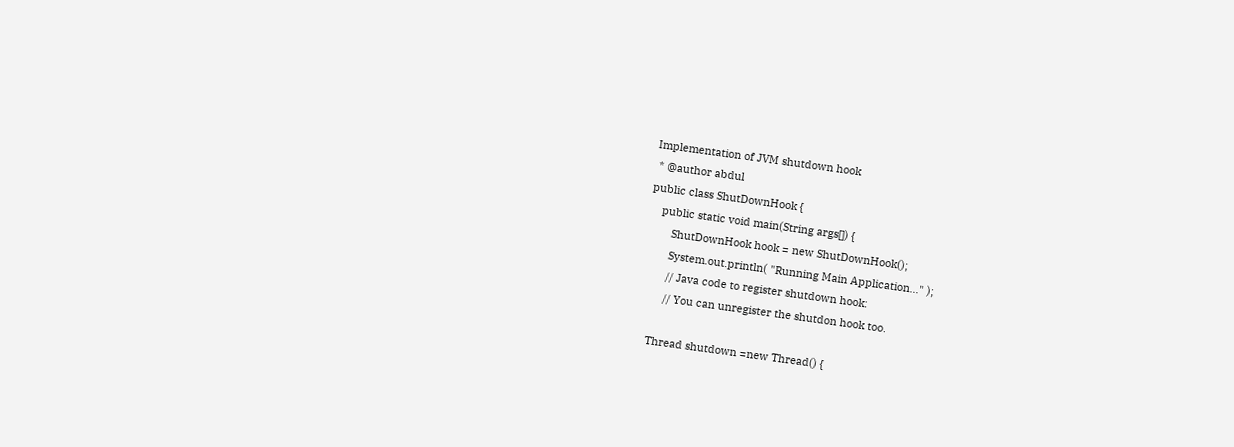Implementation of JVM shutdown hook
 * @author abdul
public class ShutDownHook {
    public static void main(String args[]) {
        ShutDownHook hook = new ShutDownHook();
        System.out.println( "Running Main Application..." );
        // Java code to register shutdown hook:
        // You can unregister the shutdon hook too.

    Thread shutdown =new Thread() {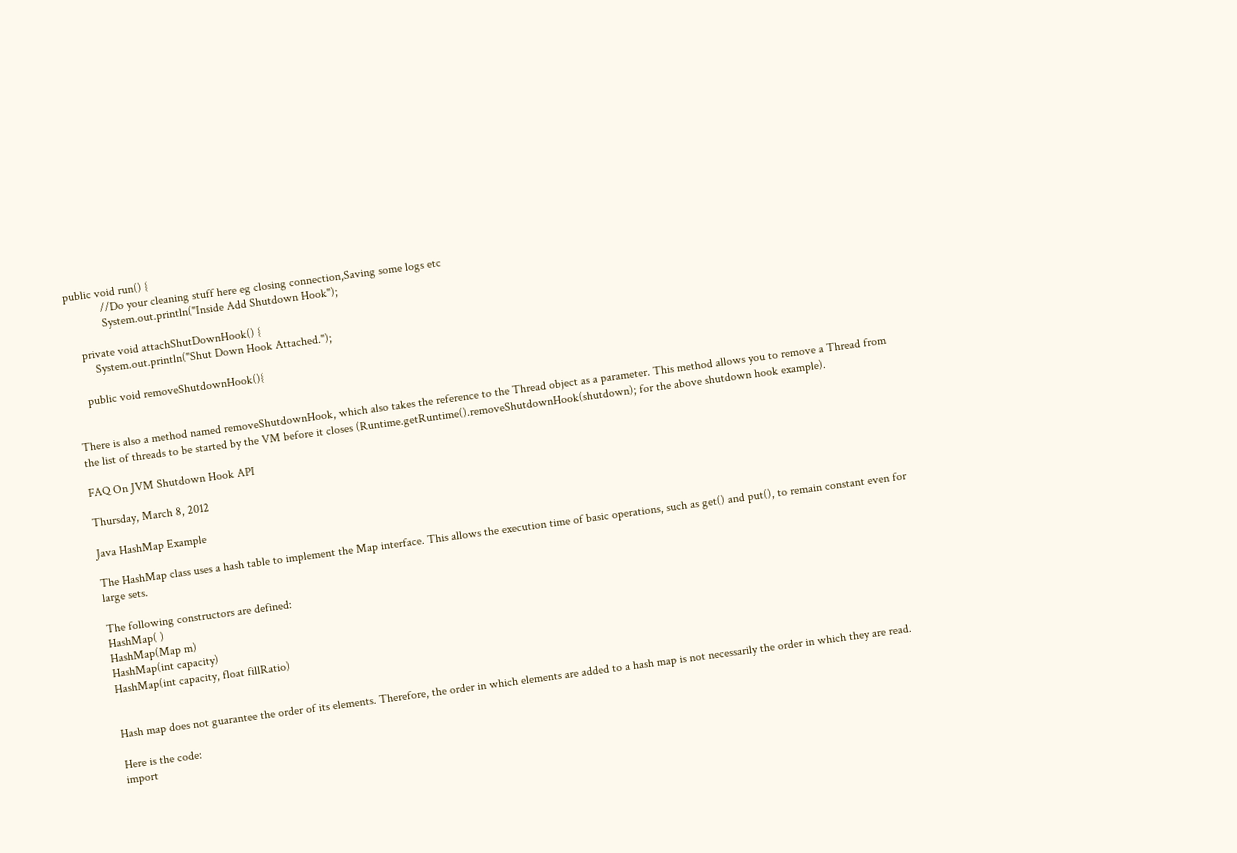public void run() {
            //Do your cleaning stuff here eg closing connection,Saving some logs etc
            System.out.println("Inside Add Shutdown Hook");

    private void attachShutDownHook() {
        System.out.println("Shut Down Hook Attached.");

    public void removeShutdownHook(){


There is also a method named removeShutdownHook, which also takes the reference to the Thread object as a parameter. This method allows you to remove a Thread from the list of threads to be started by the VM before it closes (Runtime.getRuntime().removeShutdownHook(shutdown); for the above shutdown hook example).

FAQ On JVM Shutdown Hook API

Thursday, March 8, 2012

Java HashMap Example

The HashMap class uses a hash table to implement the Map interface. This allows the execution time of basic operations, such as get() and put(), to remain constant even for large sets.

The following constructors are defined:
HashMap( )
HashMap(Map m)
HashMap(int capacity)
HashMap(int capacity, float fillRatio)


Hash map does not guarantee the order of its elements. Therefore, the order in which elements are added to a hash map is not necessarily the order in which they are read.

Here is the code:
import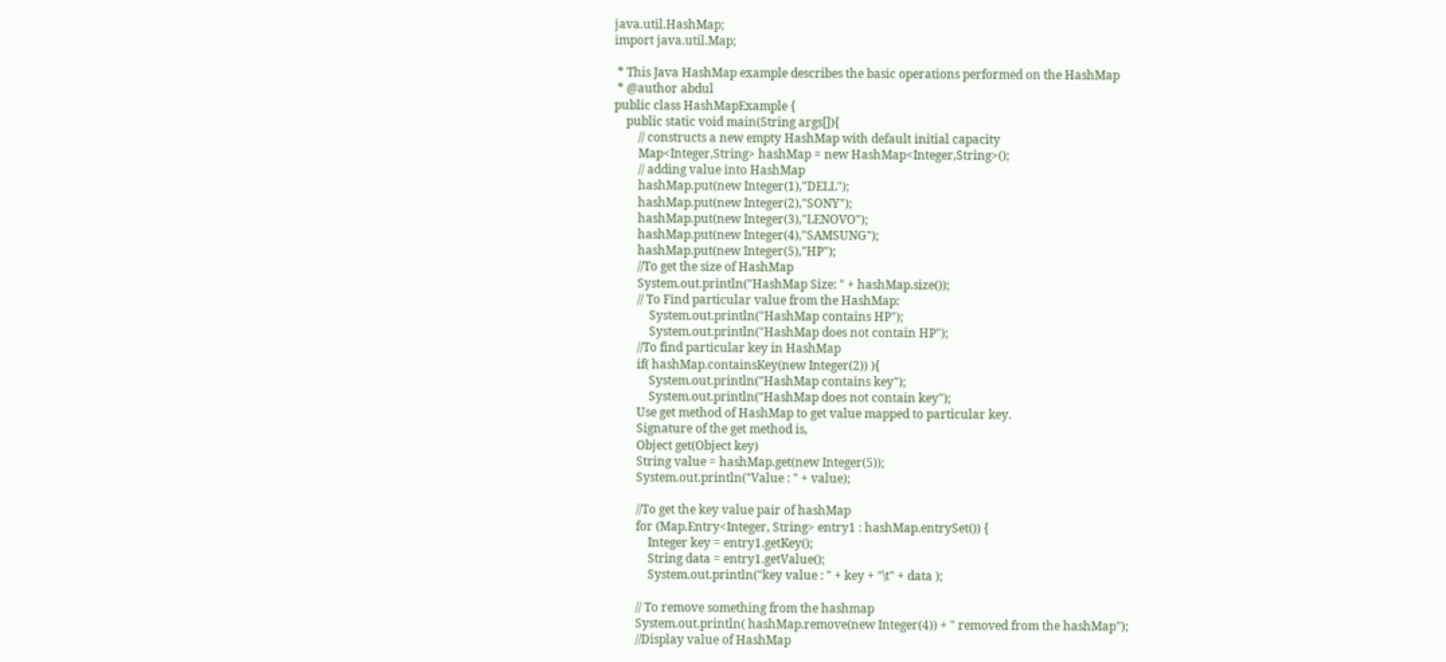java.util.HashMap;
import java.util.Map;

 * This Java HashMap example describes the basic operations performed on the HashMap
 * @author abdul
public class HashMapExample {
    public static void main(String args[]){
        // constructs a new empty HashMap with default initial capacity
        Map<Integer,String> hashMap = new HashMap<Integer,String>();
        // adding value into HashMap
        hashMap.put(new Integer(1),"DELL");
        hashMap.put(new Integer(2),"SONY");
        hashMap.put(new Integer(3),"LENOVO");
        hashMap.put(new Integer(4),"SAMSUNG");
        hashMap.put(new Integer(5),"HP");
        //To get the size of HashMap
        System.out.println("HashMap Size: " + hashMap.size());
        // To Find particular value from the HashMap:
            System.out.println("HashMap contains HP");
            System.out.println("HashMap does not contain HP");
        //To find particular key in HashMap
        if( hashMap.containsKey(new Integer(2)) ){
            System.out.println("HashMap contains key");
            System.out.println("HashMap does not contain key");
        Use get method of HashMap to get value mapped to particular key.
        Signature of the get method is,
        Object get(Object key)
        String value = hashMap.get(new Integer(5));
        System.out.println("Value : " + value);

        //To get the key value pair of hashMap
        for (Map.Entry<Integer, String> entry1 : hashMap.entrySet()) {
            Integer key = entry1.getKey();
            String data = entry1.getValue();
            System.out.println("key value : " + key + "\t" + data );

        // To remove something from the hashmap
        System.out.println( hashMap.remove(new Integer(4)) + " removed from the hashMap");
        //Display value of HashMap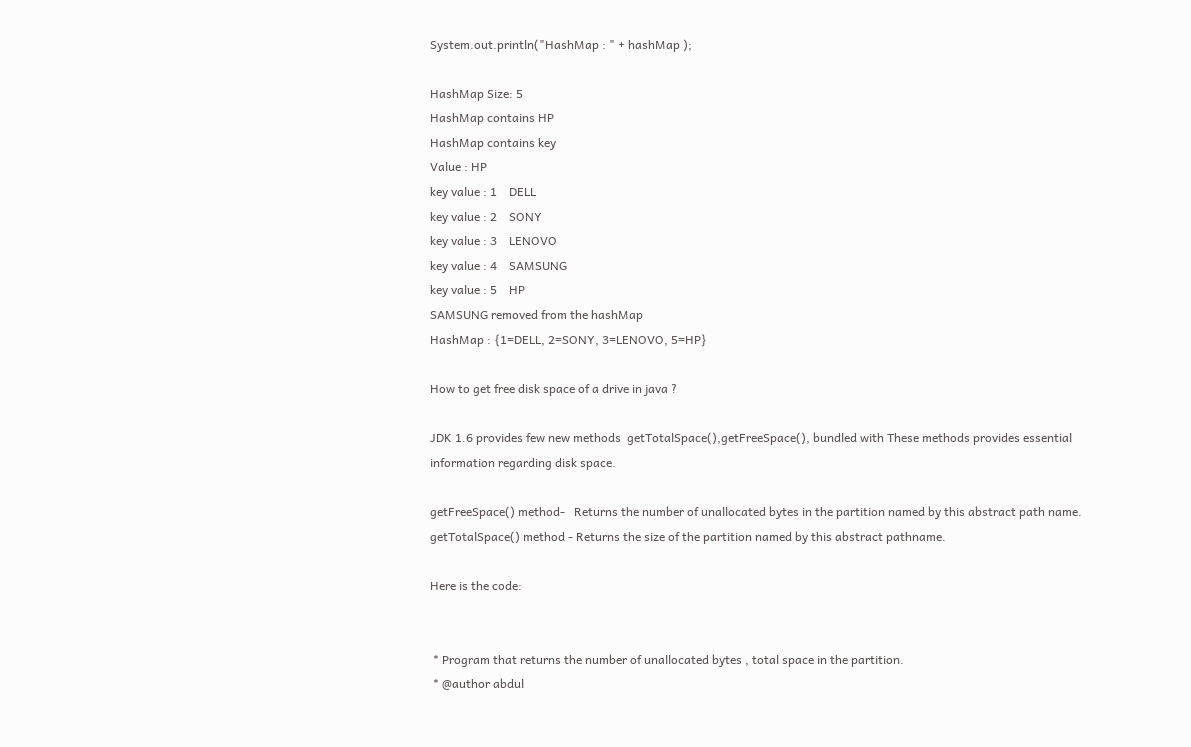System.out.println("HashMap : " + hashMap );

HashMap Size: 5
HashMap contains HP
HashMap contains key
Value : HP
key value : 1    DELL
key value : 2    SONY
key value : 3    LENOVO
key value : 4    SAMSUNG
key value : 5    HP
SAMSUNG removed from the hashMap
HashMap : {1=DELL, 2=SONY, 3=LENOVO, 5=HP}

How to get free disk space of a drive in java ?

JDK 1.6 provides few new methods  getTotalSpace(),getFreeSpace(), bundled with These methods provides essential information regarding disk space.

getFreeSpace() method-   Returns the number of unallocated bytes in the partition named by this abstract path name.
getTotalSpace() method - Returns the size of the partition named by this abstract pathname.

Here is the code:


 * Program that returns the number of unallocated bytes , total space in the partition.
 * @author abdul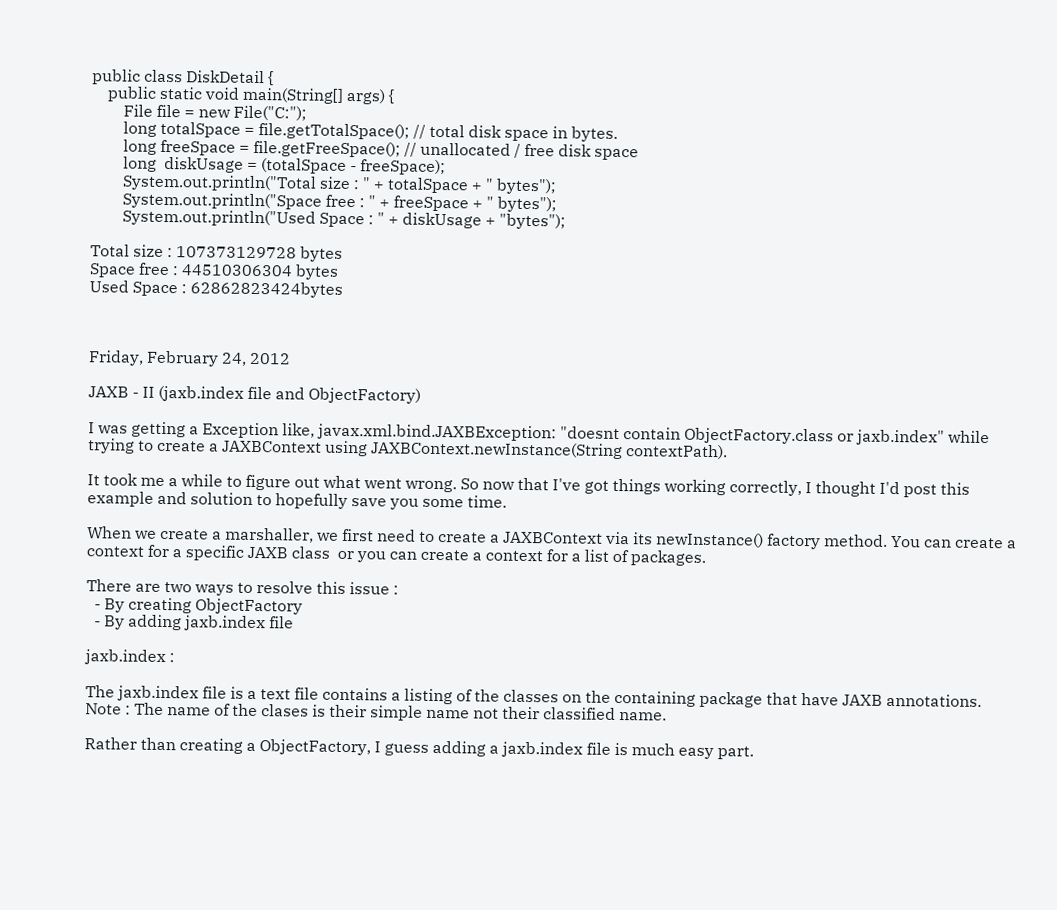public class DiskDetail {
    public static void main(String[] args) {
        File file = new File("C:");
        long totalSpace = file.getTotalSpace(); // total disk space in bytes.
        long freeSpace = file.getFreeSpace(); // unallocated / free disk space
        long  diskUsage = (totalSpace - freeSpace);
        System.out.println("Total size : " + totalSpace + " bytes");
        System.out.println("Space free : " + freeSpace + " bytes");
        System.out.println("Used Space : " + diskUsage + "bytes");

Total size : 107373129728 bytes
Space free : 44510306304 bytes
Used Space : 62862823424bytes



Friday, February 24, 2012

JAXB - II (jaxb.index file and ObjectFactory)

I was getting a Exception like, javax.xml.bind.JAXBException: "doesnt contain ObjectFactory.class or jaxb.index" while trying to create a JAXBContext using JAXBContext.newInstance(String contextPath).

It took me a while to figure out what went wrong. So now that I've got things working correctly, I thought I'd post this example and solution to hopefully save you some time.

When we create a marshaller, we first need to create a JAXBContext via its newInstance() factory method. You can create a context for a specific JAXB class  or you can create a context for a list of packages.

There are two ways to resolve this issue :
  - By creating ObjectFactory
  - By adding jaxb.index file

jaxb.index :

The jaxb.index file is a text file contains a listing of the classes on the containing package that have JAXB annotations.
Note : The name of the clases is their simple name not their classified name.

Rather than creating a ObjectFactory, I guess adding a jaxb.index file is much easy part.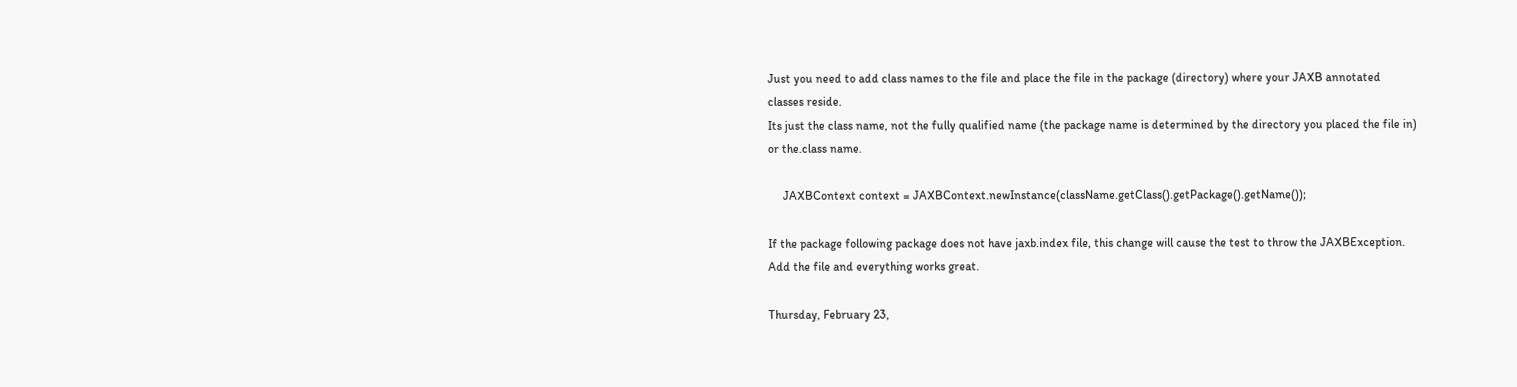Just you need to add class names to the file and place the file in the package (directory) where your JAXB annotated classes reside.
Its just the class name, not the fully qualified name (the package name is determined by the directory you placed the file in) or the.class name.

     JAXBContext context = JAXBContext.newInstance(className.getClass().getPackage().getName());

If the package following package does not have jaxb.index file, this change will cause the test to throw the JAXBException. Add the file and everything works great.

Thursday, February 23,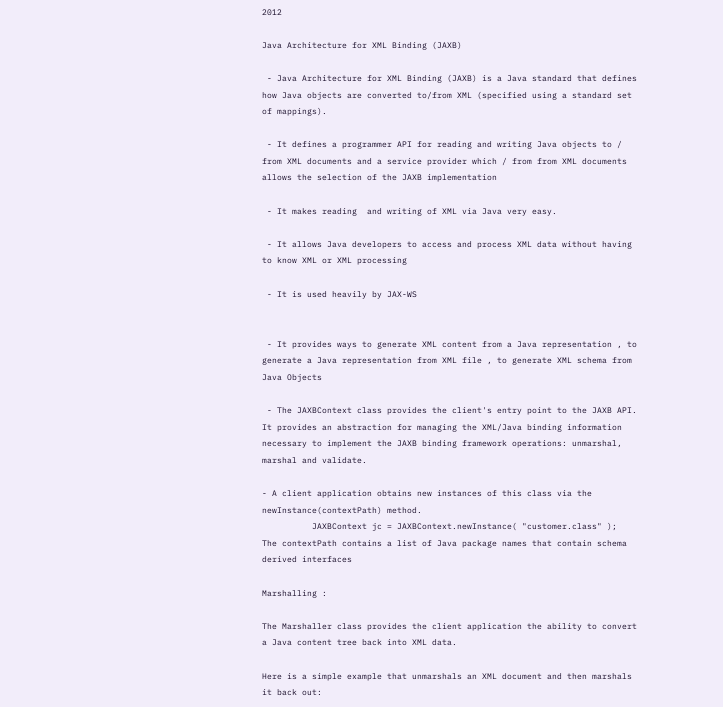2012

Java Architecture for XML Binding (JAXB)

 - Java Architecture for XML Binding (JAXB) is a Java standard that defines how Java objects are converted to/from XML (specified using a standard set of mappings).

 - It defines a programmer API for reading and writing Java objects to / from XML documents and a service provider which / from from XML documents allows the selection of the JAXB implementation

 - It makes reading  and writing of XML via Java very easy.

 - It allows Java developers to access and process XML data without having to know XML or XML processing

 - It is used heavily by JAX-WS


 - It provides ways to generate XML content from a Java representation , to generate a Java representation from XML file , to generate XML schema from Java Objects

 - The JAXBContext class provides the client's entry point to the JAXB API. It provides an abstraction for managing the XML/Java binding information necessary to implement the JAXB binding framework operations: unmarshal, marshal and validate.

- A client application obtains new instances of this class via the newInstance(contextPath) method.
          JAXBContext jc = JAXBContext.newInstance( "customer.class" );
The contextPath contains a list of Java package names that contain schema derived interfaces

Marshalling :

The Marshaller class provides the client application the ability to convert a Java content tree back into XML data.

Here is a simple example that unmarshals an XML document and then marshals it back out: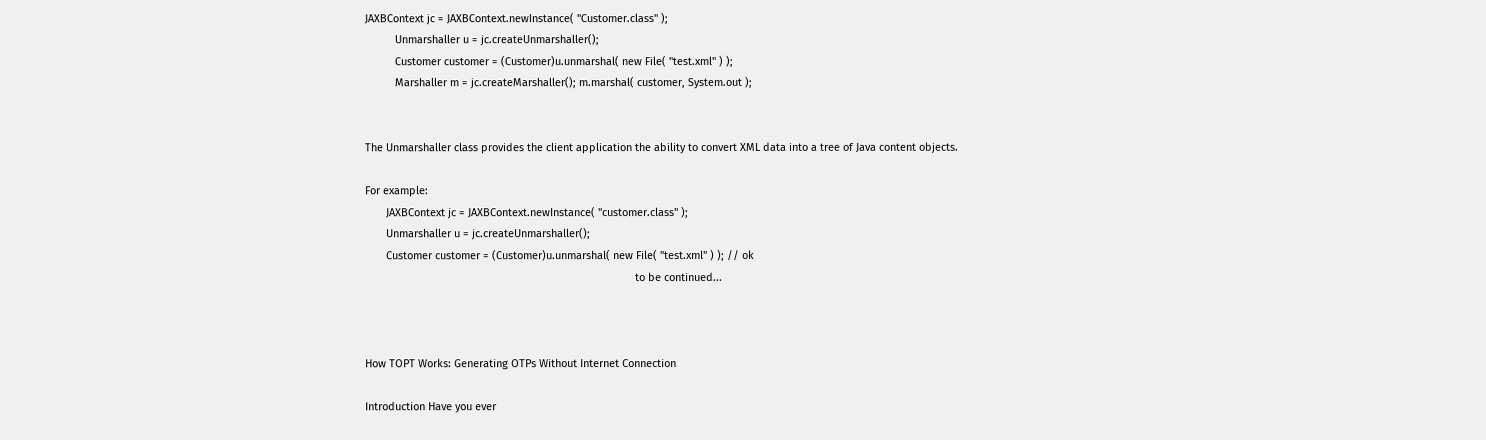JAXBContext jc = JAXBContext.newInstance( "Customer.class" );
          Unmarshaller u = jc.createUnmarshaller();
          Customer customer = (Customer)u.unmarshal( new File( "test.xml" ) );
          Marshaller m = jc.createMarshaller(); m.marshal( customer, System.out );


The Unmarshaller class provides the client application the ability to convert XML data into a tree of Java content objects.

For example:
       JAXBContext jc = JAXBContext.newInstance( "customer.class" );
       Unmarshaller u = jc.createUnmarshaller();
       Customer customer = (Customer)u.unmarshal( new File( "test.xml" ) ); // ok
                                                                                          to be continued...



How TOPT Works: Generating OTPs Without Internet Connection

Introduction Have you ever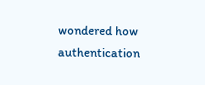wondered how authentication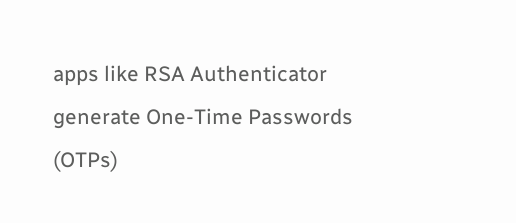apps like RSA Authenticator generate One-Time Passwords (OTPs)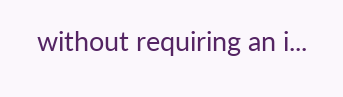without requiring an i...